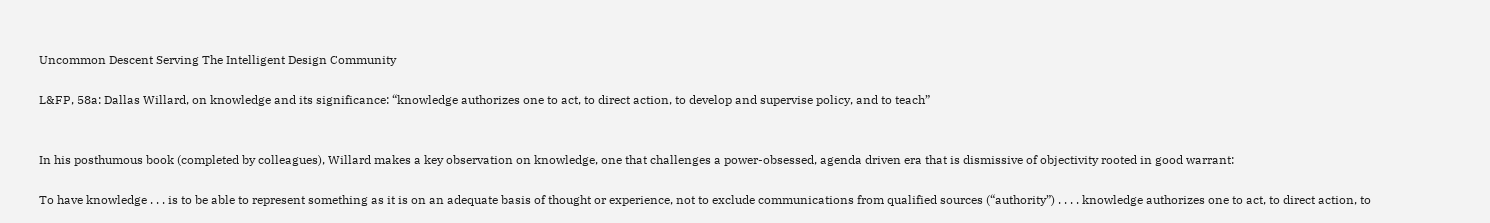Uncommon Descent Serving The Intelligent Design Community

L&FP, 58a: Dallas Willard, on knowledge and its significance: “knowledge authorizes one to act, to direct action, to develop and supervise policy, and to teach”


In his posthumous book (completed by colleagues), Willard makes a key observation on knowledge, one that challenges a power-obsessed, agenda driven era that is dismissive of objectivity rooted in good warrant:

To have knowledge . . . is to be able to represent something as it is on an adequate basis of thought or experience, not to exclude communications from qualified sources (“authority”) . . . . knowledge authorizes one to act, to direct action, to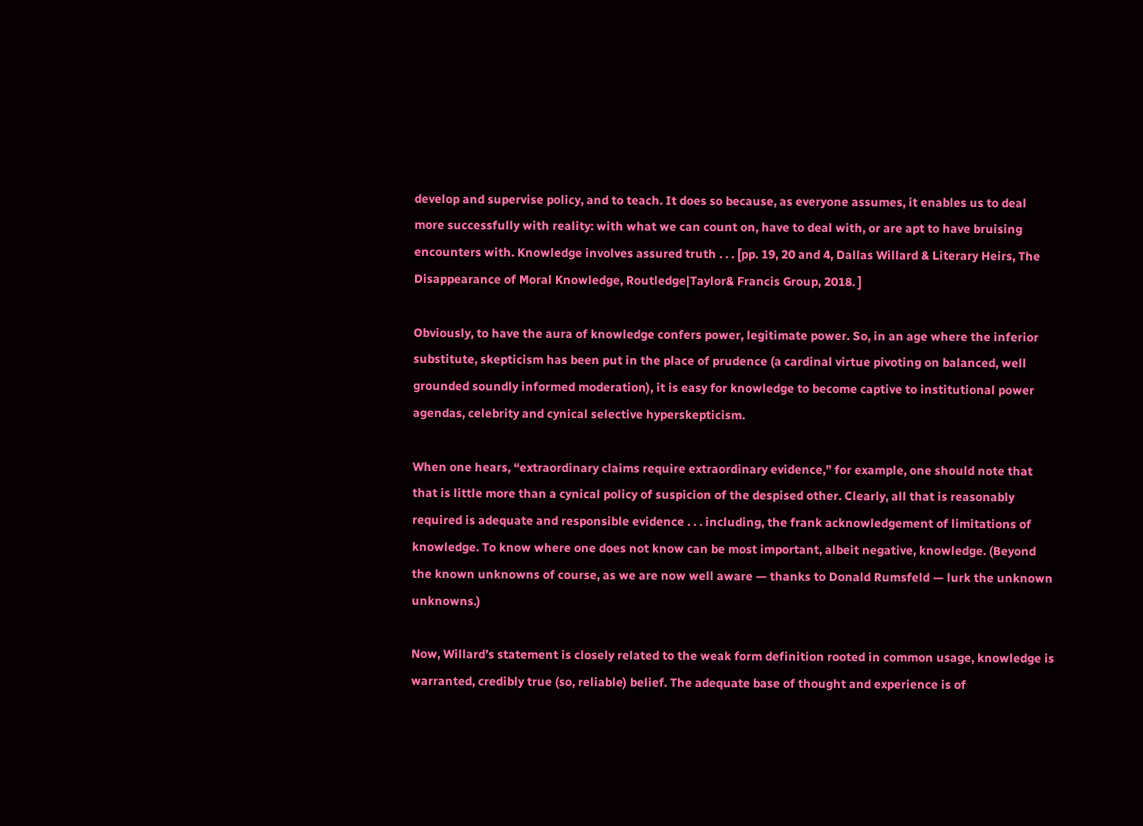develop and supervise policy, and to teach. It does so because, as everyone assumes, it enables us to deal more successfully with reality: with what we can count on, have to deal with, or are apt to have bruising encounters with. Knowledge involves assured truth . . . [pp. 19, 20 and 4, Dallas Willard & Literary Heirs, The Disappearance of Moral Knowledge, Routledge|Taylor& Francis Group, 2018. ]

Obviously, to have the aura of knowledge confers power, legitimate power. So, in an age where the inferior substitute, skepticism has been put in the place of prudence (a cardinal virtue pivoting on balanced, well grounded soundly informed moderation), it is easy for knowledge to become captive to institutional power agendas, celebrity and cynical selective hyperskepticism.

When one hears, “extraordinary claims require extraordinary evidence,” for example, one should note that that is little more than a cynical policy of suspicion of the despised other. Clearly, all that is reasonably required is adequate and responsible evidence . . . including, the frank acknowledgement of limitations of knowledge. To know where one does not know can be most important, albeit negative, knowledge. (Beyond the known unknowns of course, as we are now well aware — thanks to Donald Rumsfeld — lurk the unknown unknowns.)

Now, Willard’s statement is closely related to the weak form definition rooted in common usage, knowledge is warranted, credibly true (so, reliable) belief. The adequate base of thought and experience is of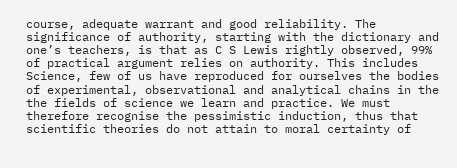course, adequate warrant and good reliability. The significance of authority, starting with the dictionary and one’s teachers, is that as C S Lewis rightly observed, 99% of practical argument relies on authority. This includes Science, few of us have reproduced for ourselves the bodies of experimental, observational and analytical chains in the the fields of science we learn and practice. We must therefore recognise the pessimistic induction, thus that scientific theories do not attain to moral certainty of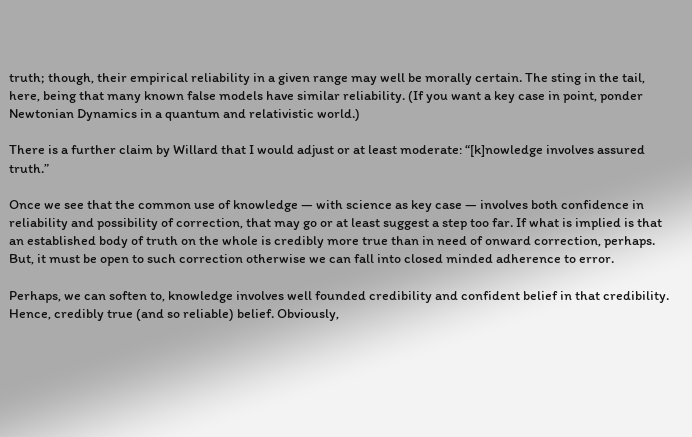truth; though, their empirical reliability in a given range may well be morally certain. The sting in the tail, here, being that many known false models have similar reliability. (If you want a key case in point, ponder Newtonian Dynamics in a quantum and relativistic world.)

There is a further claim by Willard that I would adjust or at least moderate: “[k]nowledge involves assured truth.”

Once we see that the common use of knowledge — with science as key case — involves both confidence in reliability and possibility of correction, that may go or at least suggest a step too far. If what is implied is that an established body of truth on the whole is credibly more true than in need of onward correction, perhaps. But, it must be open to such correction otherwise we can fall into closed minded adherence to error.

Perhaps, we can soften to, knowledge involves well founded credibility and confident belief in that credibility. Hence, credibly true (and so reliable) belief. Obviously,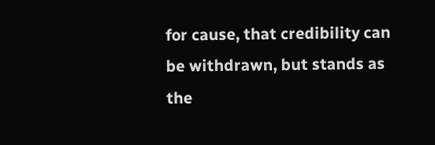for cause, that credibility can be withdrawn, but stands as the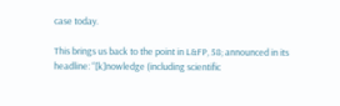case today.

This brings us back to the point in L&FP, 58; announced in its headline: “[k]nowledge (including scientific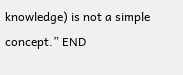knowledge) is not a simple concept.” END